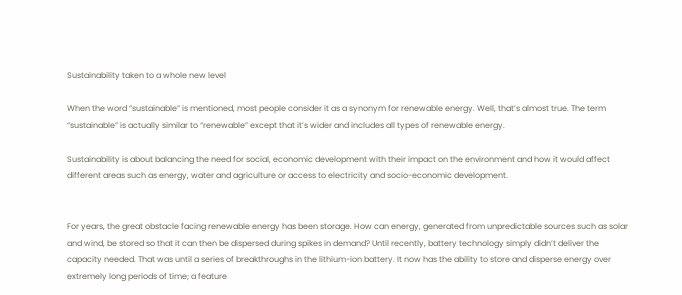Sustainability taken to a whole new level

When the word “sustainable” is mentioned, most people consider it as a synonym for renewable energy. Well, that’s almost true. The term “sustainable” is actually similar to “renewable” except that it’s wider and includes all types of renewable energy.

Sustainability is about balancing the need for social, economic development with their impact on the environment and how it would affect different areas such as energy, water and agriculture or access to electricity and socio-economic development.


For years, the great obstacle facing renewable energy has been storage. How can energy, generated from unpredictable sources such as solar and wind, be stored so that it can then be dispersed during spikes in demand? Until recently, battery technology simply didn’t deliver the capacity needed. That was until a series of breakthroughs in the lithium-ion battery. It now has the ability to store and disperse energy over extremely long periods of time; a feature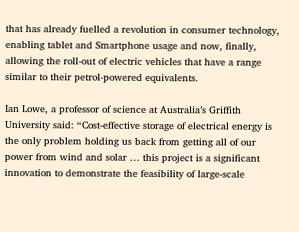that has already fuelled a revolution in consumer technology, enabling tablet and Smartphone usage and now, finally, allowing the roll-out of electric vehicles that have a range similar to their petrol-powered equivalents.

Ian Lowe, a professor of science at Australia’s Griffith University said: “Cost-effective storage of electrical energy is the only problem holding us back from getting all of our power from wind and solar … this project is a significant innovation to demonstrate the feasibility of large-scale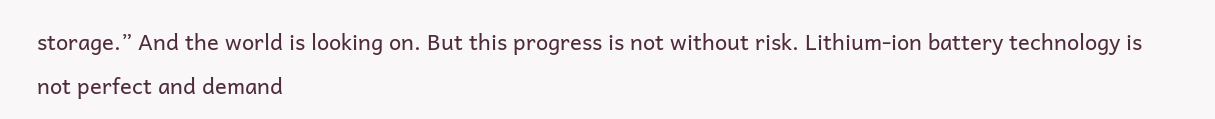storage.” And the world is looking on. But this progress is not without risk. Lithium-ion battery technology is not perfect and demand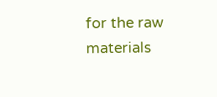for the raw materials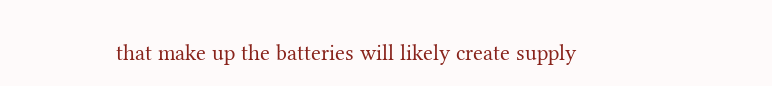that make up the batteries will likely create supply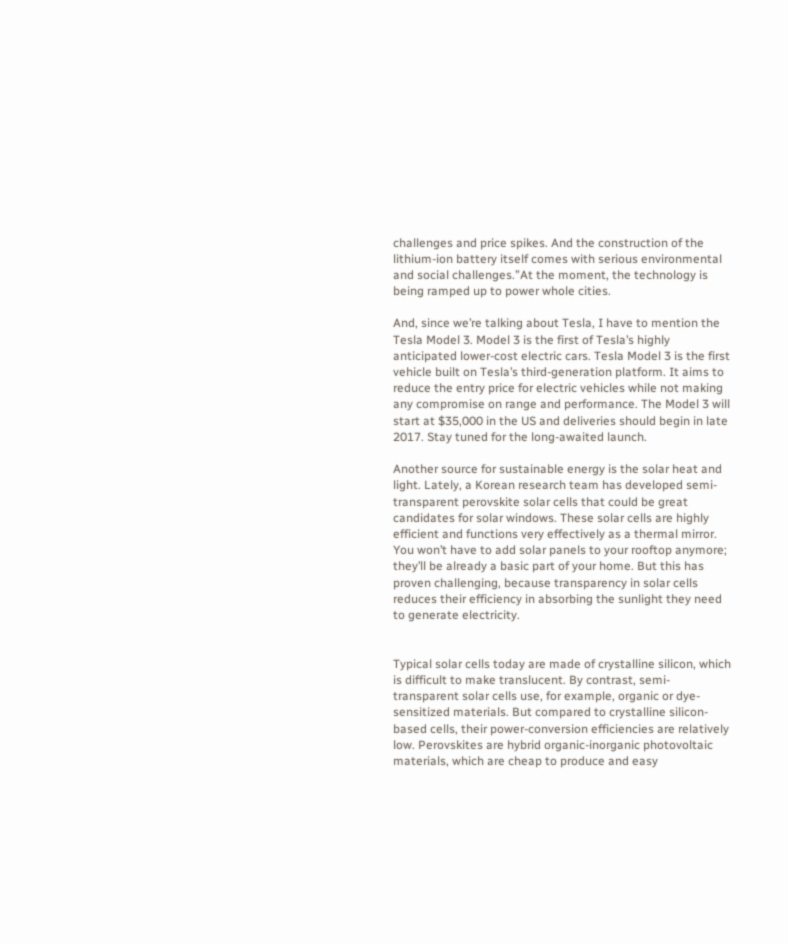challenges and price spikes. And the construction of the lithium-ion battery itself comes with serious environmental and social challenges.”At the moment, the technology is being ramped up to power whole cities.

And, since we’re talking about Tesla, I have to mention the Tesla Model 3. Model 3 is the first of Tesla’s highly anticipated lower-cost electric cars. Tesla Model 3 is the first vehicle built on Tesla’s third-generation platform. It aims to reduce the entry price for electric vehicles while not making any compromise on range and performance. The Model 3 will start at $35,000 in the US and deliveries should begin in late 2017. Stay tuned for the long-awaited launch.

Another source for sustainable energy is the solar heat and light. Lately, a Korean research team has developed semi-transparent perovskite solar cells that could be great candidates for solar windows. These solar cells are highly efficient and functions very effectively as a thermal mirror. You won’t have to add solar panels to your rooftop anymore; they’ll be already a basic part of your home. But this has proven challenging, because transparency in solar cells reduces their efficiency in absorbing the sunlight they need to generate electricity.


Typical solar cells today are made of crystalline silicon, which is difficult to make translucent. By contrast, semi-transparent solar cells use, for example, organic or dye-sensitized materials. But compared to crystalline silicon-based cells, their power-conversion efficiencies are relatively low. Perovskites are hybrid organic-inorganic photovoltaic materials, which are cheap to produce and easy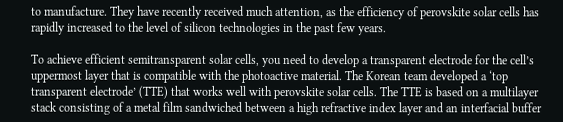to manufacture. They have recently received much attention, as the efficiency of perovskite solar cells has rapidly increased to the level of silicon technologies in the past few years.

To achieve efficient semitransparent solar cells, you need to develop a transparent electrode for the cell’s uppermost layer that is compatible with the photoactive material. The Korean team developed a ‘top transparent electrode’ (TTE) that works well with perovskite solar cells. The TTE is based on a multilayer stack consisting of a metal film sandwiched between a high refractive index layer and an interfacial buffer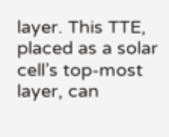layer. This TTE, placed as a solar cell’s top-most layer, can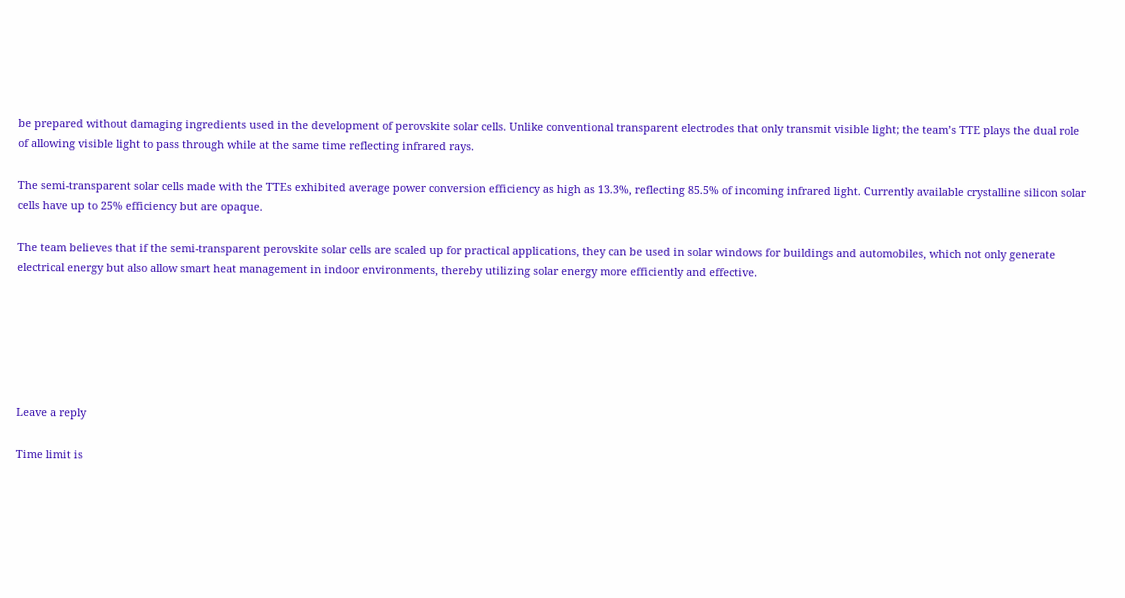be prepared without damaging ingredients used in the development of perovskite solar cells. Unlike conventional transparent electrodes that only transmit visible light; the team’s TTE plays the dual role of allowing visible light to pass through while at the same time reflecting infrared rays.

The semi-transparent solar cells made with the TTEs exhibited average power conversion efficiency as high as 13.3%, reflecting 85.5% of incoming infrared light. Currently available crystalline silicon solar cells have up to 25% efficiency but are opaque.

The team believes that if the semi-transparent perovskite solar cells are scaled up for practical applications, they can be used in solar windows for buildings and automobiles, which not only generate electrical energy but also allow smart heat management in indoor environments, thereby utilizing solar energy more efficiently and effective.






Leave a reply

Time limit is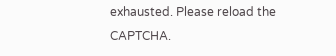exhausted. Please reload the CAPTCHA.